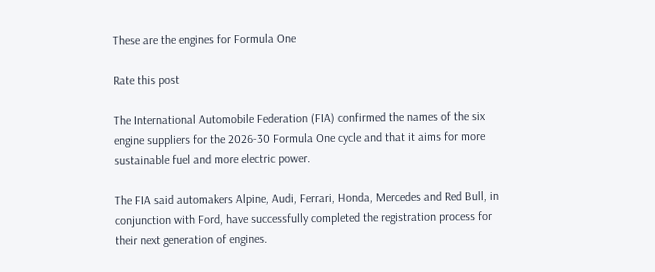These are the engines for Formula One

Rate this post

The International Automobile Federation (FIA) confirmed the names of the six engine suppliers for the 2026-30 Formula One cycle and that it aims for more sustainable fuel and more electric power.

The FIA said automakers Alpine, Audi, Ferrari, Honda, Mercedes and Red Bull, in conjunction with Ford, have successfully completed the registration process for their next generation of engines.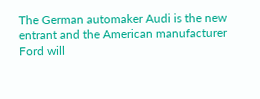The German automaker Audi is the new entrant and the American manufacturer Ford will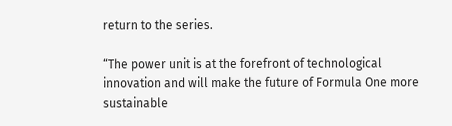return to the series.

“The power unit is at the forefront of technological innovation and will make the future of Formula One more sustainable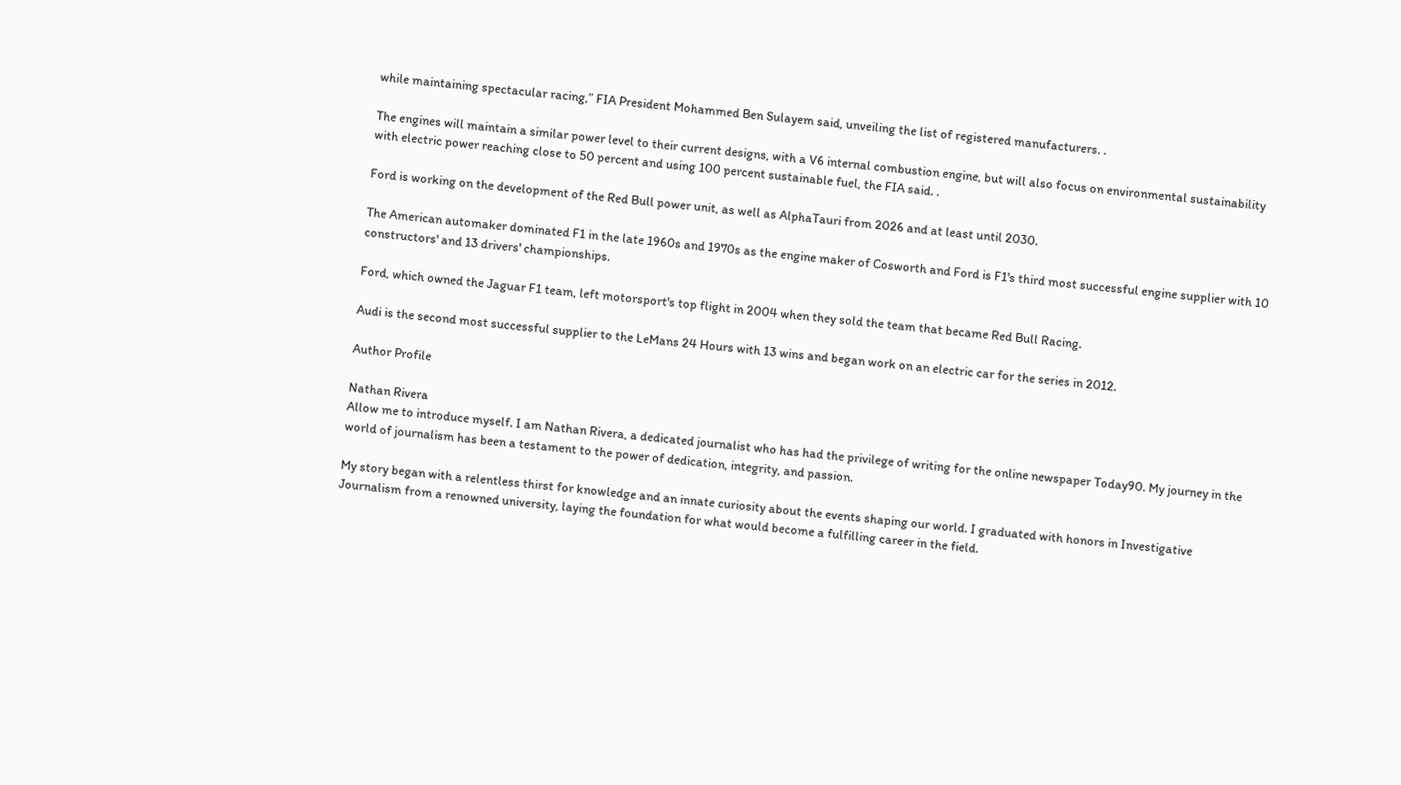while maintaining spectacular racing,” FIA President Mohammed Ben Sulayem said, unveiling the list of registered manufacturers. .

The engines will maintain a similar power level to their current designs, with a V6 internal combustion engine, but will also focus on environmental sustainability with electric power reaching close to 50 percent and using 100 percent sustainable fuel, the FIA said. .

Ford is working on the development of the Red Bull power unit, as well as AlphaTauri from 2026 and at least until 2030.

The American automaker dominated F1 in the late 1960s and 1970s as the engine maker of Cosworth and Ford is F1's third most successful engine supplier with 10 constructors' and 13 drivers' championships.

Ford, which owned the Jaguar F1 team, left motorsport's top flight in 2004 when they sold the team that became Red Bull Racing.

Audi is the second most successful supplier to the LeMans 24 Hours with 13 wins and began work on an electric car for the series in 2012.

Author Profile

Nathan Rivera
Allow me to introduce myself. I am Nathan Rivera, a dedicated journalist who has had the privilege of writing for the online newspaper Today90. My journey in the world of journalism has been a testament to the power of dedication, integrity, and passion.

My story began with a relentless thirst for knowledge and an innate curiosity about the events shaping our world. I graduated with honors in Investigative Journalism from a renowned university, laying the foundation for what would become a fulfilling career in the field.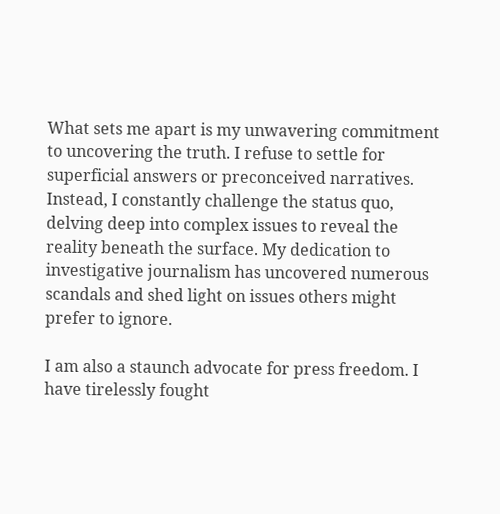What sets me apart is my unwavering commitment to uncovering the truth. I refuse to settle for superficial answers or preconceived narratives. Instead, I constantly challenge the status quo, delving deep into complex issues to reveal the reality beneath the surface. My dedication to investigative journalism has uncovered numerous scandals and shed light on issues others might prefer to ignore.

I am also a staunch advocate for press freedom. I have tirelessly fought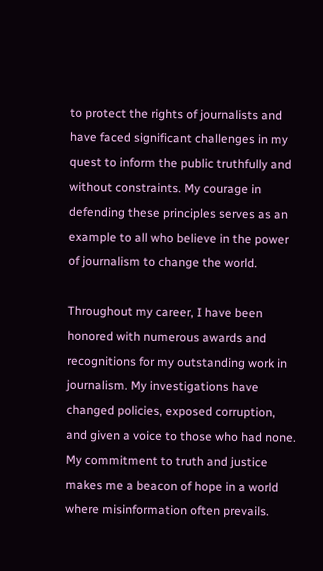to protect the rights of journalists and have faced significant challenges in my quest to inform the public truthfully and without constraints. My courage in defending these principles serves as an example to all who believe in the power of journalism to change the world.

Throughout my career, I have been honored with numerous awards and recognitions for my outstanding work in journalism. My investigations have changed policies, exposed corruption, and given a voice to those who had none. My commitment to truth and justice makes me a beacon of hope in a world where misinformation often prevails.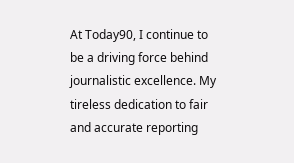At Today90, I continue to be a driving force behind journalistic excellence. My tireless dedication to fair and accurate reporting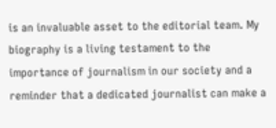is an invaluable asset to the editorial team. My biography is a living testament to the importance of journalism in our society and a reminder that a dedicated journalist can make a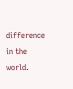difference in the world.